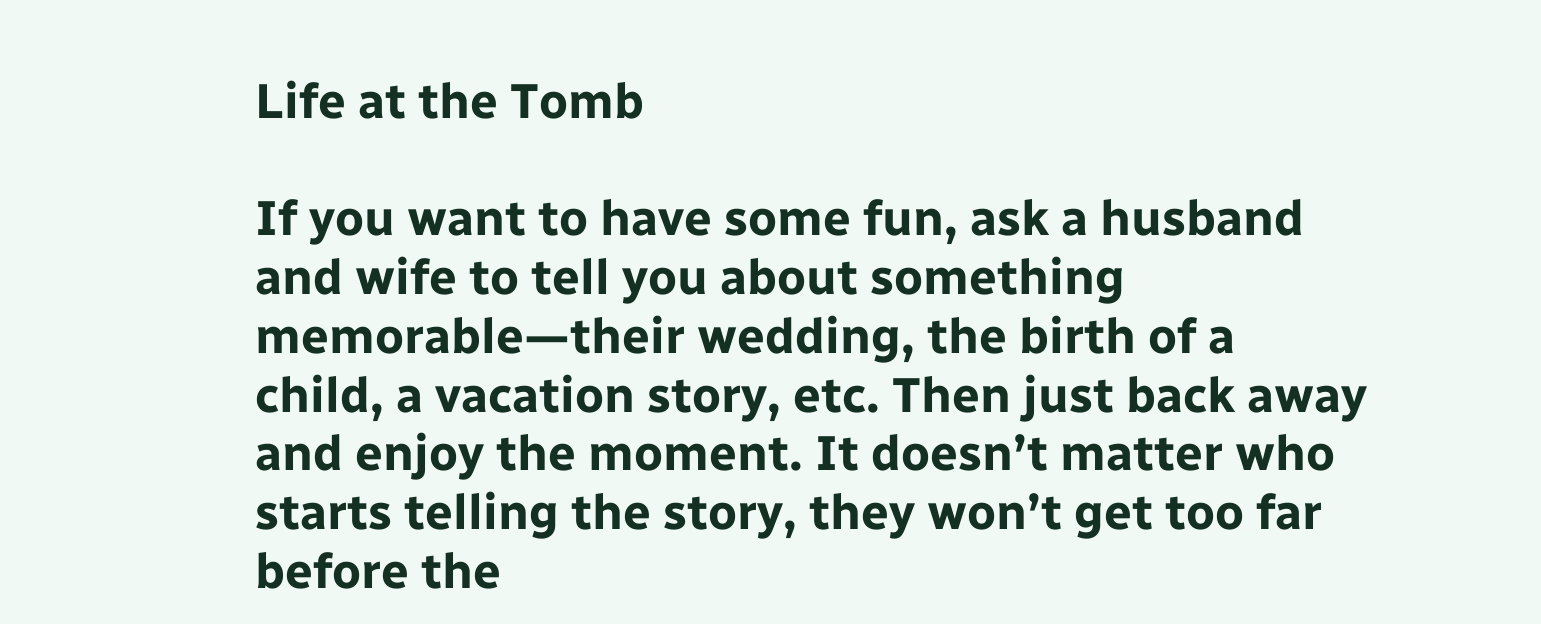Life at the Tomb

If you want to have some fun, ask a husband and wife to tell you about something memorable—their wedding, the birth of a child, a vacation story, etc. Then just back away and enjoy the moment. It doesn’t matter who starts telling the story, they won’t get too far before the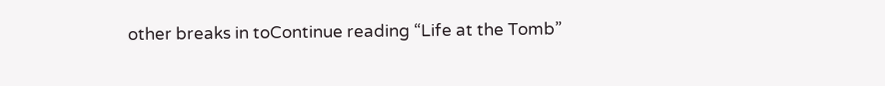other breaks in toContinue reading “Life at the Tomb”